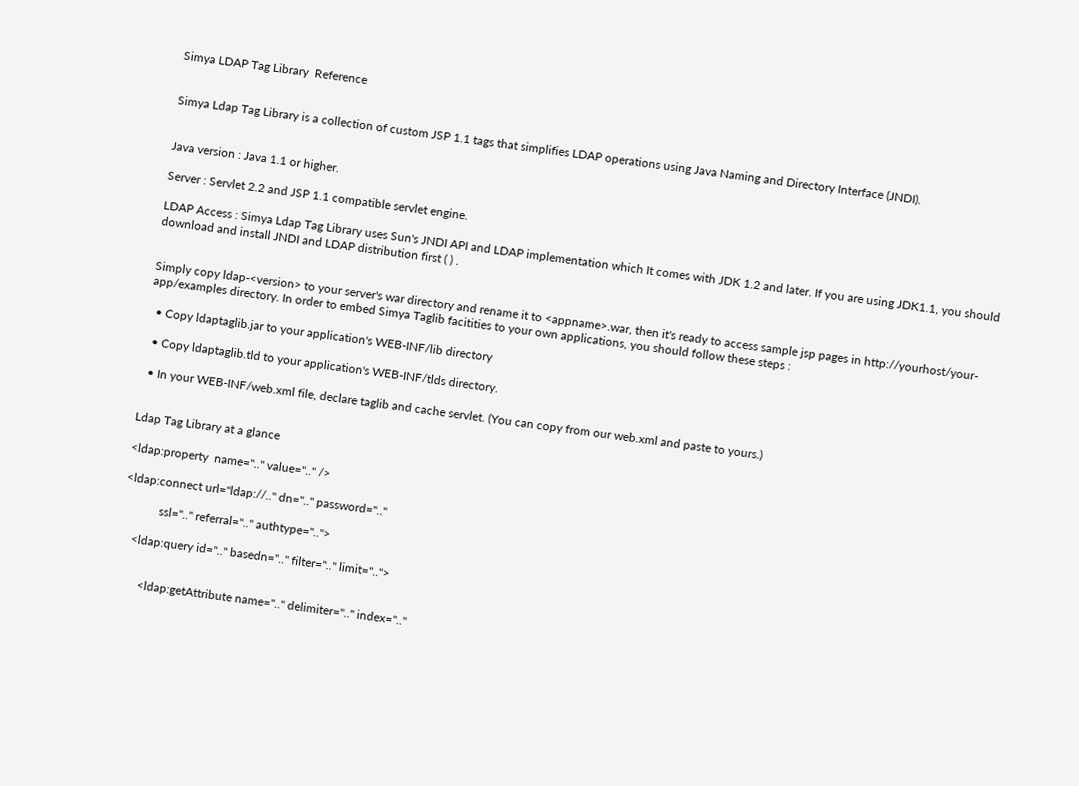Simya LDAP Tag Library  Reference


Simya Ldap Tag Library is a collection of custom JSP 1.1 tags that simplifies LDAP operations using Java Naming and Directory Interface (JNDI).


Java version : Java 1.1 or higher.

Server : Servlet 2.2 and JSP 1.1 compatible servlet engine.

LDAP Access : Simya Ldap Tag Library uses Sun's JNDI API and LDAP implementation which It comes with JDK 1.2 and later. If you are using JDK1.1, you should download and install JNDI and LDAP distribution first ( ) .


Simply copy ldap-<version> to your server's war directory and rename it to <appname>.war, then it's ready to access sample jsp pages in http://yourhost/your-app/examples directory. In order to embed Simya Taglib facitities to your own applications, you should follow these steps :

  • Copy ldaptaglib.jar to your application's WEB-INF/lib directory

  • Copy ldaptaglib.tld to your application's WEB-INF/tlds directory.

  • In your WEB-INF/web.xml file, declare taglib and cache servlet. (You can copy from our web.xml and paste to yours.)


Ldap Tag Library at a glance

<ldap:property  name=".." value=".." />

<ldap:connect url="ldap://.." dn=".." password=".."

            ssl=".." referral=".." authtype="..">

    <ldap:query id=".." basedn=".." filter=".." limit="..">


        <ldap:getAttribute name=".." delimiter=".." index=".."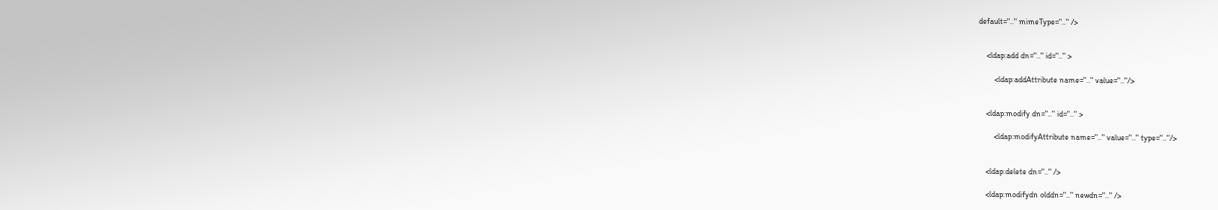default=".." mimeType=".." />


    <ldap:add dn=".." id=".." >

        <ldap:addAttribute name=".." value=".."/>


    <ldap:modify dn=".." id=".." >

        <ldap:modifyAttribute name=".." value=".." type=".."/>


    <ldap:delete dn=".." />

    <ldap:modifydn olddn=".." newdn=".." />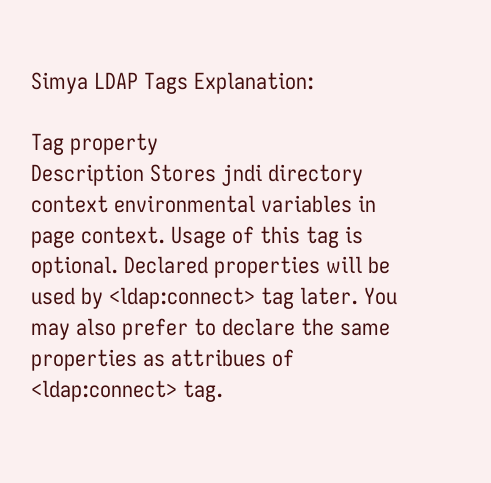Simya LDAP Tags Explanation:

Tag property
Description Stores jndi directory context environmental variables in page context. Usage of this tag is optional. Declared properties will be used by <ldap:connect> tag later. You may also prefer to declare the same properties as attribues of <ldap:connect> tag.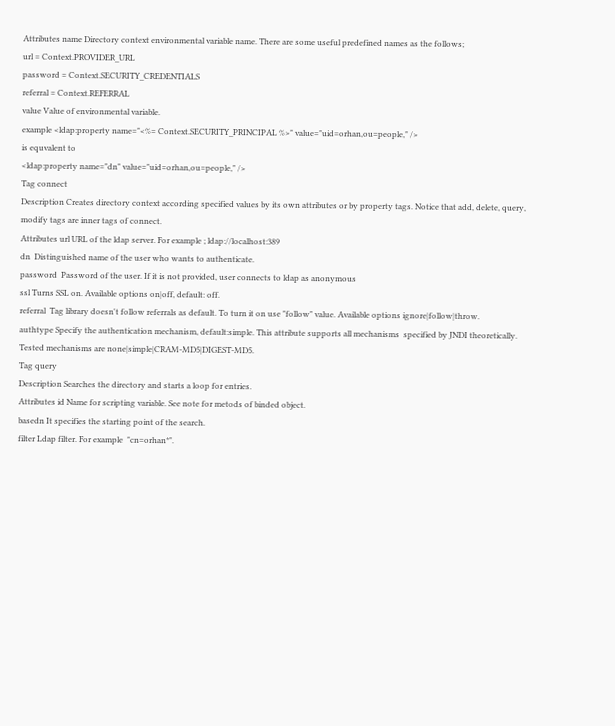Attributes name Directory context environmental variable name. There are some useful predefined names as the follows;
url = Context.PROVIDER_URL
password = Context.SECURITY_CREDENTIALS
referral = Context.REFERRAL
value Value of environmental variable.
example <ldap:property name="<%= Context.SECURITY_PRINCIPAL %>" value="uid=orhan,ou=people," />
is equvalent to
<ldap:property name="dn" value="uid=orhan,ou=people," />
Tag connect
Description Creates directory context according specified values by its own attributes or by property tags. Notice that add, delete, query, modify tags are inner tags of connect.
Attributes url URL of the ldap server. For example ; ldap://localhost:389
dn  Distinguished name of the user who wants to authenticate.
password  Password of the user. If it is not provided, user connects to ldap as anonymous
ssl Turns SSL on. Available options on|off, default: off.
referral  Tag library doesn't follow referrals as default. To turn it on use "follow" value. Available options ignore|follow|throw.
authtype Specify the authentication mechanism, default:simple. This attribute supports all mechanisms  specified by JNDI theoretically. Tested mechanisms are none|simple|CRAM-MD5|DIGEST-MD5.
Tag query
Description Searches the directory and starts a loop for entries.
Attributes id Name for scripting variable. See note for metods of binded object.
basedn It specifies the starting point of the search.
filter Ldap filter. For example  "cn=orhan*".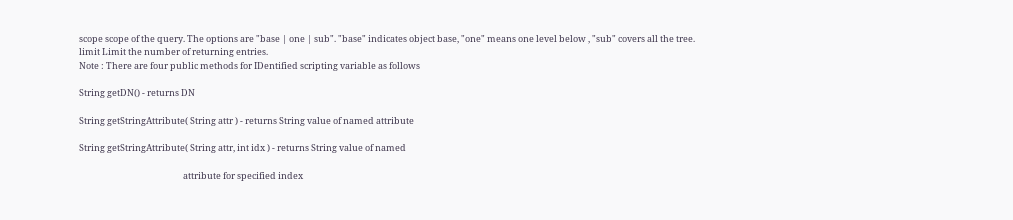scope scope of the query. The options are "base | one | sub". "base" indicates object base, "one" means one level below , "sub" covers all the tree.
limit Limit the number of returning entries.
Note : There are four public methods for IDentified scripting variable as follows

String getDN() - returns DN

String getStringAttribute( String attr ) - returns String value of named attribute

String getStringAttribute( String attr, int idx ) - returns String value of named

                                                    attribute for specified index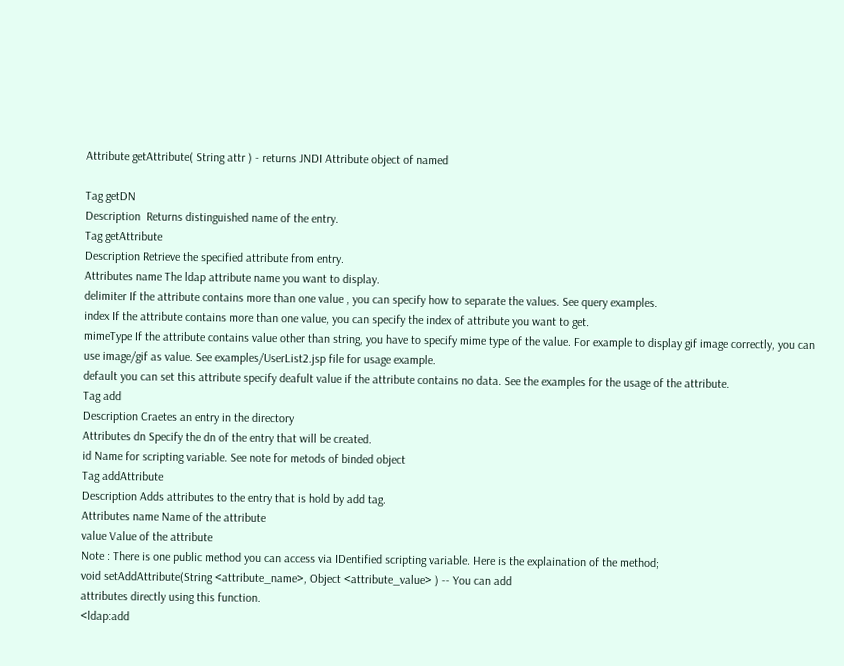Attribute getAttribute( String attr ) - returns JNDI Attribute object of named

Tag getDN
Description  Returns distinguished name of the entry.
Tag getAttribute
Description Retrieve the specified attribute from entry.
Attributes name The ldap attribute name you want to display.
delimiter If the attribute contains more than one value , you can specify how to separate the values. See query examples.
index If the attribute contains more than one value, you can specify the index of attribute you want to get.
mimeType If the attribute contains value other than string, you have to specify mime type of the value. For example to display gif image correctly, you can use image/gif as value. See examples/UserList2.jsp file for usage example.
default you can set this attribute specify deafult value if the attribute contains no data. See the examples for the usage of the attribute.
Tag add
Description Craetes an entry in the directory
Attributes dn Specify the dn of the entry that will be created.
id Name for scripting variable. See note for metods of binded object
Tag addAttribute
Description Adds attributes to the entry that is hold by add tag.
Attributes name Name of the attribute
value Value of the attribute
Note : There is one public method you can access via IDentified scripting variable. Here is the explaination of the method;
void setAddAttribute(String <attribute_name>, Object <attribute_value> ) -- You can add
attributes directly using this function.
<ldap:add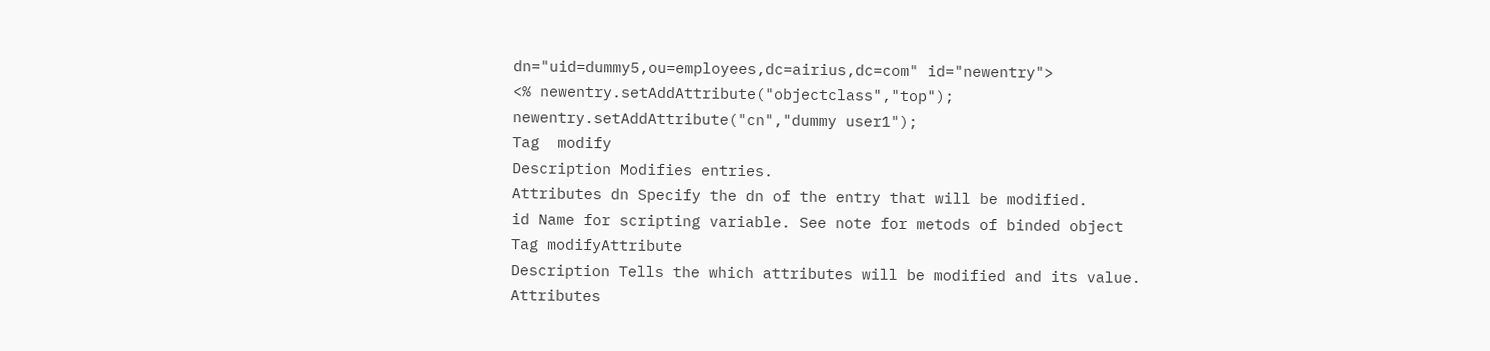dn="uid=dummy5,ou=employees,dc=airius,dc=com" id="newentry">
<% newentry.setAddAttribute("objectclass","top");
newentry.setAddAttribute("cn","dummy user1");
Tag  modify
Description Modifies entries.
Attributes dn Specify the dn of the entry that will be modified.
id Name for scripting variable. See note for metods of binded object
Tag modifyAttribute
Description Tells the which attributes will be modified and its value.
Attributes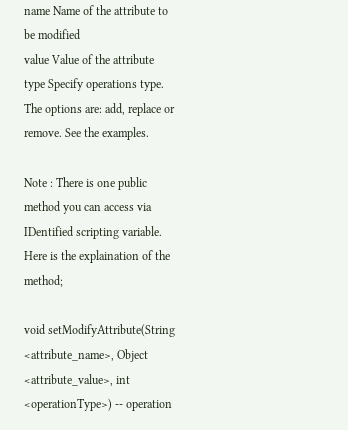name Name of the attribute to be modified
value Value of the attribute
type Specify operations type. The options are: add, replace or remove. See the examples.

Note : There is one public method you can access via IDentified scripting variable. Here is the explaination of the method;

void setModifyAttribute(String <attribute_name>, Object <attribute_value>, int <operationType>) -- operation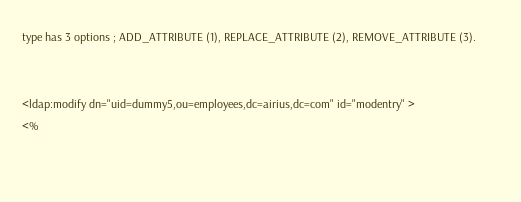type has 3 options ; ADD_ATTRIBUTE (1), REPLACE_ATTRIBUTE (2), REMOVE_ATTRIBUTE (3).


<ldap:modify dn="uid=dummy5,ou=employees,dc=airius,dc=com" id="modentry" >
<%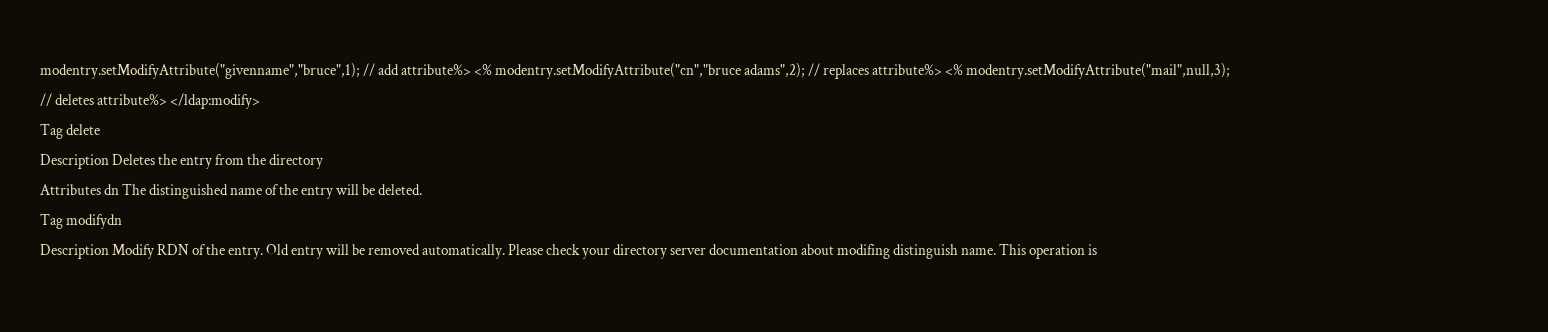modentry.setModifyAttribute("givenname","bruce",1); // add attribute%> <% modentry.setModifyAttribute("cn","bruce adams",2); // replaces attribute%> <% modentry.setModifyAttribute("mail",null,3); // deletes attribute%> </ldap:modify>
Tag delete
Description Deletes the entry from the directory
Attributes dn The distinguished name of the entry will be deleted.
Tag modifydn
Description Modify RDN of the entry. Old entry will be removed automatically. Please check your directory server documentation about modifing distinguish name. This operation is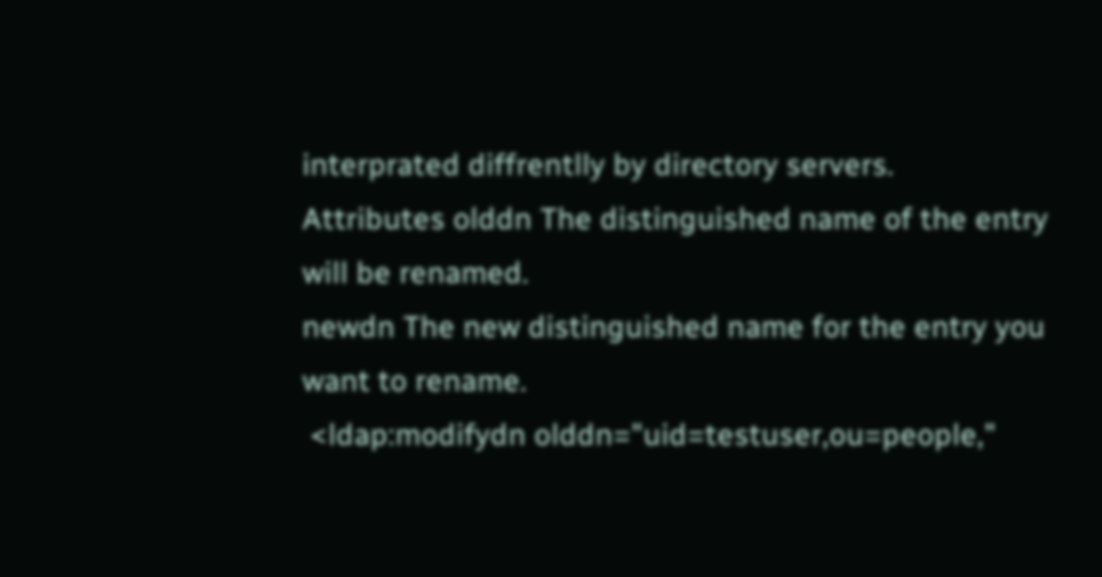interprated diffrentlly by directory servers.
Attributes olddn The distinguished name of the entry will be renamed.
newdn The new distinguished name for the entry you want to rename.
 <ldap:modifydn olddn="uid=testuser,ou=people,"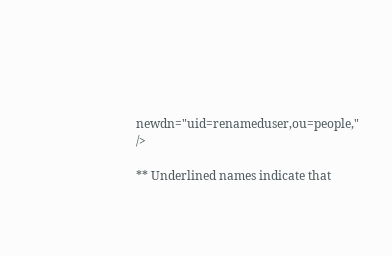newdn="uid=renameduser,ou=people," />

** Underlined names indicate that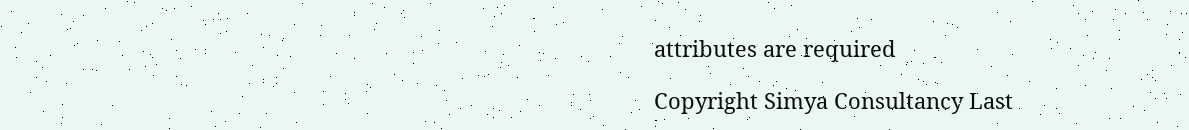attributes are required

Copyright Simya Consultancy Last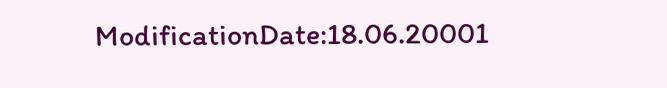ModificationDate:18.06.20001